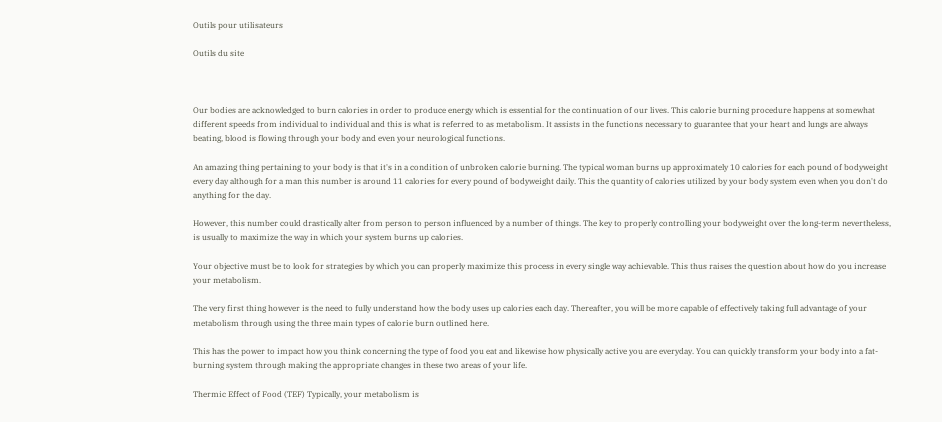Outils pour utilisateurs

Outils du site



Our bodies are acknowledged to burn calories in order to produce energy which is essential for the continuation of our lives. This calorie burning procedure happens at somewhat different speeds from individual to individual and this is what is referred to as metabolism. It assists in the functions necessary to guarantee that your heart and lungs are always beating, blood is flowing through your body and even your neurological functions.

An amazing thing pertaining to your body is that it's in a condition of unbroken calorie burning. The typical woman burns up approximately 10 calories for each pound of bodyweight every day although for a man this number is around 11 calories for every pound of bodyweight daily. This the quantity of calories utilized by your body system even when you don't do anything for the day.

However, this number could drastically alter from person to person influenced by a number of things. The key to properly controlling your bodyweight over the long-term nevertheless, is usually to maximize the way in which your system burns up calories.

Your objective must be to look for strategies by which you can properly maximize this process in every single way achievable. This thus raises the question about how do you increase your metabolism.

The very first thing however is the need to fully understand how the body uses up calories each day. Thereafter, you will be more capable of effectively taking full advantage of your metabolism through using the three main types of calorie burn outlined here.

This has the power to impact how you think concerning the type of food you eat and likewise how physically active you are everyday. You can quickly transform your body into a fat-burning system through making the appropriate changes in these two areas of your life.

Thermic Effect of Food (TEF) Typically, your metabolism is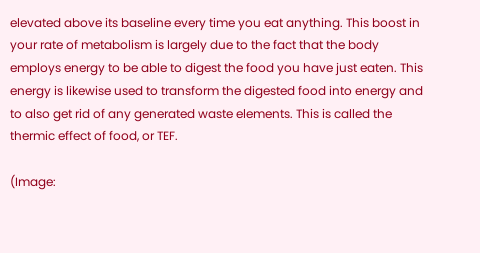elevated above its baseline every time you eat anything. This boost in your rate of metabolism is largely due to the fact that the body employs energy to be able to digest the food you have just eaten. This energy is likewise used to transform the digested food into energy and to also get rid of any generated waste elements. This is called the thermic effect of food, or TEF.

(Image: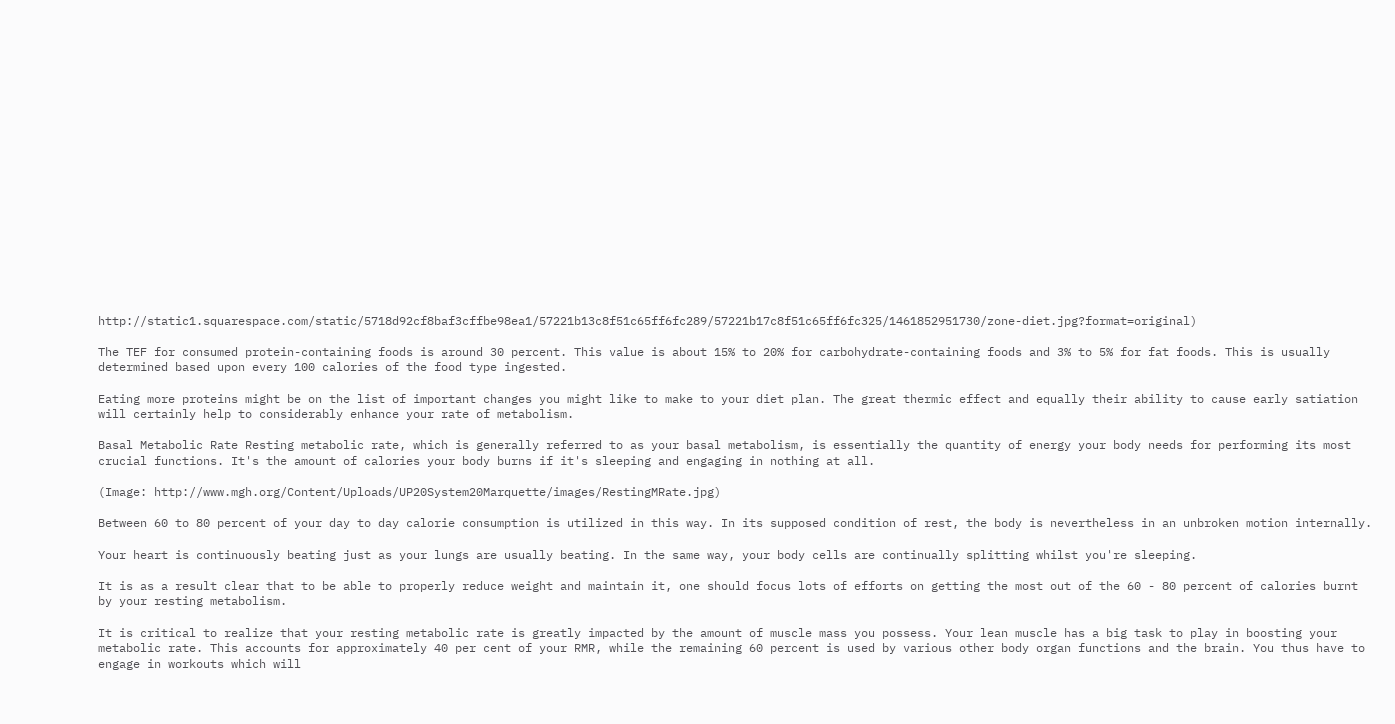http://static1.squarespace.com/static/5718d92cf8baf3cffbe98ea1/57221b13c8f51c65ff6fc289/57221b17c8f51c65ff6fc325/1461852951730/zone-diet.jpg?format=original)

The TEF for consumed protein-containing foods is around 30 percent. This value is about 15% to 20% for carbohydrate-containing foods and 3% to 5% for fat foods. This is usually determined based upon every 100 calories of the food type ingested.

Eating more proteins might be on the list of important changes you might like to make to your diet plan. The great thermic effect and equally their ability to cause early satiation will certainly help to considerably enhance your rate of metabolism.

Basal Metabolic Rate Resting metabolic rate, which is generally referred to as your basal metabolism, is essentially the quantity of energy your body needs for performing its most crucial functions. It's the amount of calories your body burns if it's sleeping and engaging in nothing at all.

(Image: http://www.mgh.org/Content/Uploads/UP20System20Marquette/images/RestingMRate.jpg)

Between 60 to 80 percent of your day to day calorie consumption is utilized in this way. In its supposed condition of rest, the body is nevertheless in an unbroken motion internally.

Your heart is continuously beating just as your lungs are usually beating. In the same way, your body cells are continually splitting whilst you're sleeping.

It is as a result clear that to be able to properly reduce weight and maintain it, one should focus lots of efforts on getting the most out of the 60 - 80 percent of calories burnt by your resting metabolism.

It is critical to realize that your resting metabolic rate is greatly impacted by the amount of muscle mass you possess. Your lean muscle has a big task to play in boosting your metabolic rate. This accounts for approximately 40 per cent of your RMR, while the remaining 60 percent is used by various other body organ functions and the brain. You thus have to engage in workouts which will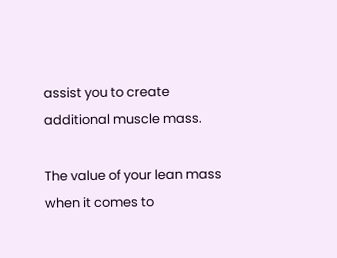assist you to create additional muscle mass.

The value of your lean mass when it comes to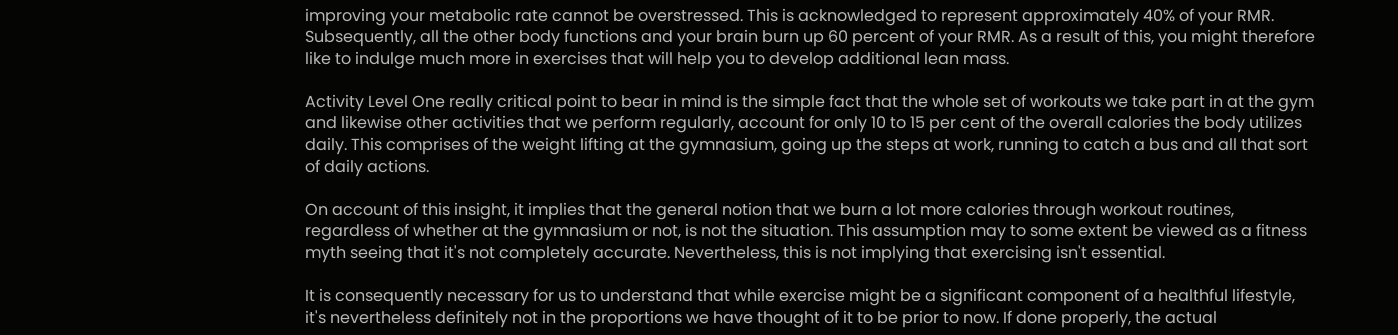improving your metabolic rate cannot be overstressed. This is acknowledged to represent approximately 40% of your RMR. Subsequently, all the other body functions and your brain burn up 60 percent of your RMR. As a result of this, you might therefore like to indulge much more in exercises that will help you to develop additional lean mass.

Activity Level One really critical point to bear in mind is the simple fact that the whole set of workouts we take part in at the gym and likewise other activities that we perform regularly, account for only 10 to 15 per cent of the overall calories the body utilizes daily. This comprises of the weight lifting at the gymnasium, going up the steps at work, running to catch a bus and all that sort of daily actions.

On account of this insight, it implies that the general notion that we burn a lot more calories through workout routines, regardless of whether at the gymnasium or not, is not the situation. This assumption may to some extent be viewed as a fitness myth seeing that it's not completely accurate. Nevertheless, this is not implying that exercising isn't essential.

It is consequently necessary for us to understand that while exercise might be a significant component of a healthful lifestyle, it's nevertheless definitely not in the proportions we have thought of it to be prior to now. If done properly, the actual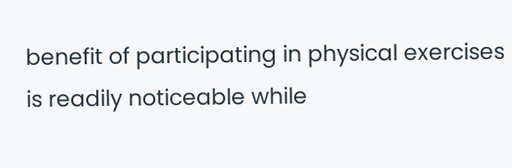benefit of participating in physical exercises is readily noticeable while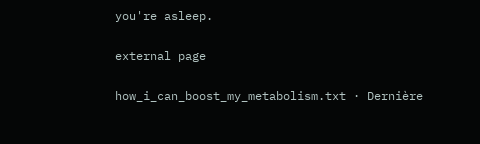you're asleep.

external page

how_i_can_boost_my_metabolism.txt · Dernière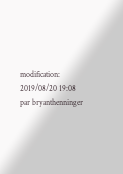modification: 2019/08/20 19:08 par bryanthenninger